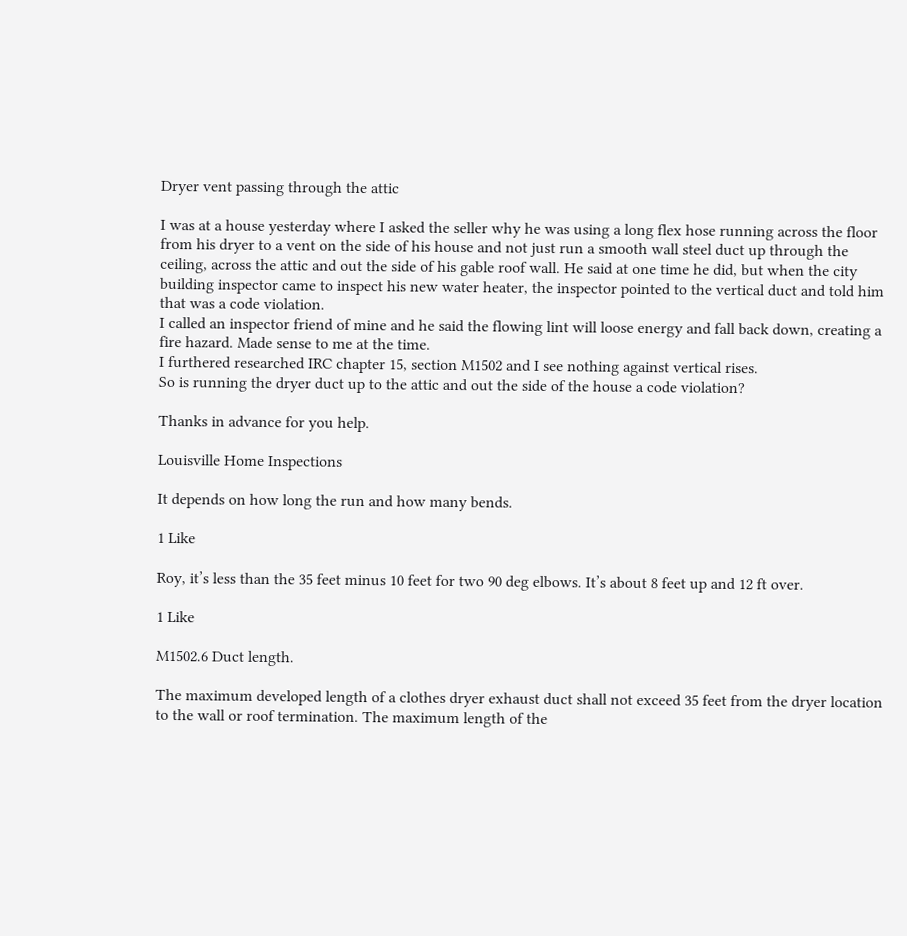Dryer vent passing through the attic

I was at a house yesterday where I asked the seller why he was using a long flex hose running across the floor from his dryer to a vent on the side of his house and not just run a smooth wall steel duct up through the ceiling, across the attic and out the side of his gable roof wall. He said at one time he did, but when the city building inspector came to inspect his new water heater, the inspector pointed to the vertical duct and told him that was a code violation.
I called an inspector friend of mine and he said the flowing lint will loose energy and fall back down, creating a fire hazard. Made sense to me at the time.
I furthered researched IRC chapter 15, section M1502 and I see nothing against vertical rises.
So is running the dryer duct up to the attic and out the side of the house a code violation?

Thanks in advance for you help.

Louisville Home Inspections

It depends on how long the run and how many bends.

1 Like

Roy, it’s less than the 35 feet minus 10 feet for two 90 deg elbows. It’s about 8 feet up and 12 ft over.

1 Like

M1502.6 Duct length.

The maximum developed length of a clothes dryer exhaust duct shall not exceed 35 feet from the dryer location to the wall or roof termination. The maximum length of the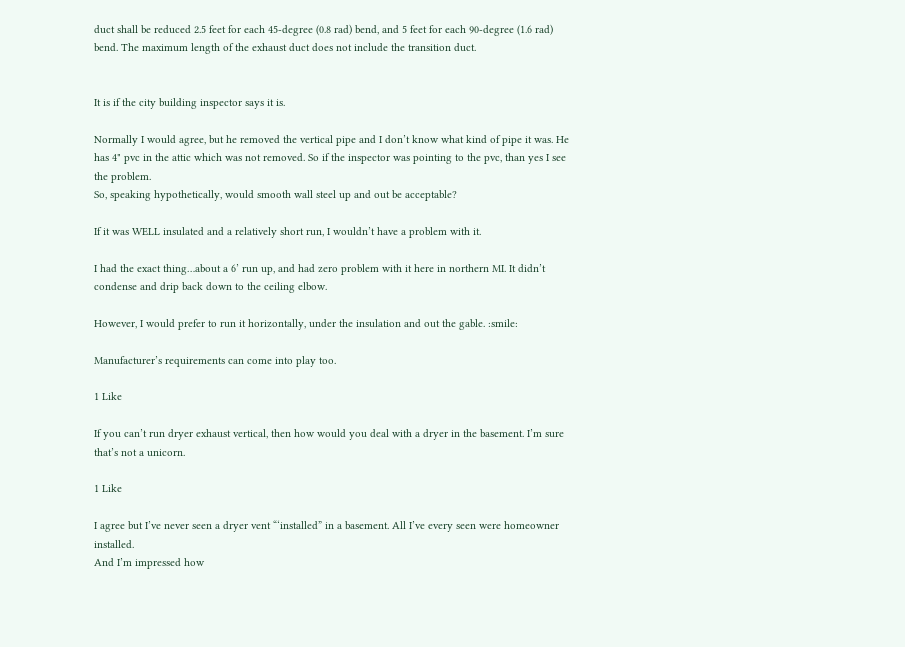duct shall be reduced 2.5 feet for each 45-degree (0.8 rad) bend, and 5 feet for each 90-degree (1.6 rad) bend. The maximum length of the exhaust duct does not include the transition duct.


It is if the city building inspector says it is.

Normally I would agree, but he removed the vertical pipe and I don’t know what kind of pipe it was. He has 4" pvc in the attic which was not removed. So if the inspector was pointing to the pvc, than yes I see the problem.
So, speaking hypothetically, would smooth wall steel up and out be acceptable?

If it was WELL insulated and a relatively short run, I wouldn’t have a problem with it.

I had the exact thing…about a 6’ run up, and had zero problem with it here in northern MI. It didn’t condense and drip back down to the ceiling elbow.

However, I would prefer to run it horizontally, under the insulation and out the gable. :smile:

Manufacturer’s requirements can come into play too.

1 Like

If you can’t run dryer exhaust vertical, then how would you deal with a dryer in the basement. I’m sure that’s not a unicorn.

1 Like

I agree but I’ve never seen a dryer vent “‘installed” in a basement. All I’ve every seen were homeowner installed.
And I’m impressed how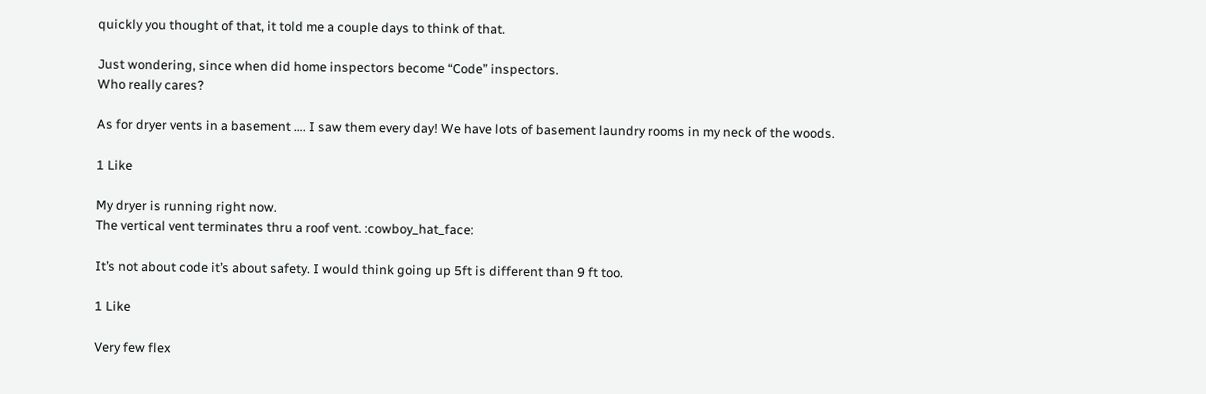quickly you thought of that, it told me a couple days to think of that.

Just wondering, since when did home inspectors become “Code” inspectors.
Who really cares?

As for dryer vents in a basement …. I saw them every day! We have lots of basement laundry rooms in my neck of the woods.

1 Like

My dryer is running right now.
The vertical vent terminates thru a roof vent. :cowboy_hat_face:

It’s not about code it’s about safety. I would think going up 5ft is different than 9 ft too.

1 Like

Very few flex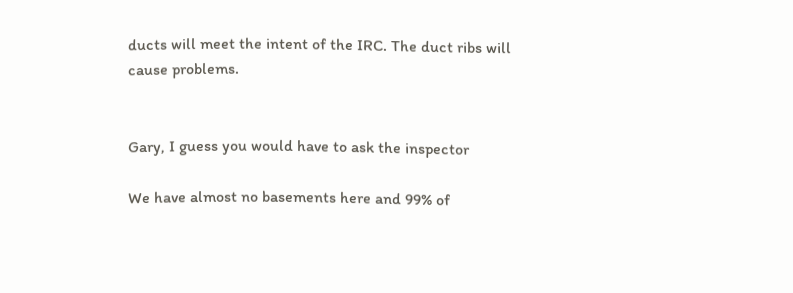ducts will meet the intent of the IRC. The duct ribs will cause problems.


Gary, I guess you would have to ask the inspector

We have almost no basements here and 99% of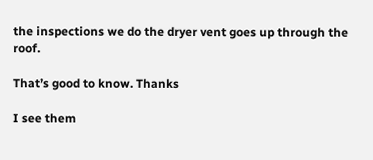the inspections we do the dryer vent goes up through the roof.

That’s good to know. Thanks

I see them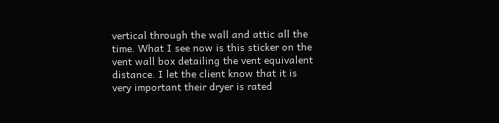vertical through the wall and attic all the time. What I see now is this sticker on the vent wall box detailing the vent equivalent distance. I let the client know that it is very important their dryer is rated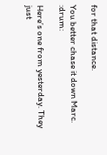for that distance.

You better chase it down Marc. :drum:

Here’s one from yesterday. They just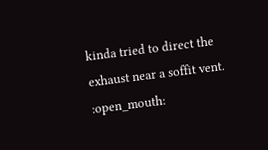kinda tried to direct the exhaust near a soffit vent. :open_mouth: